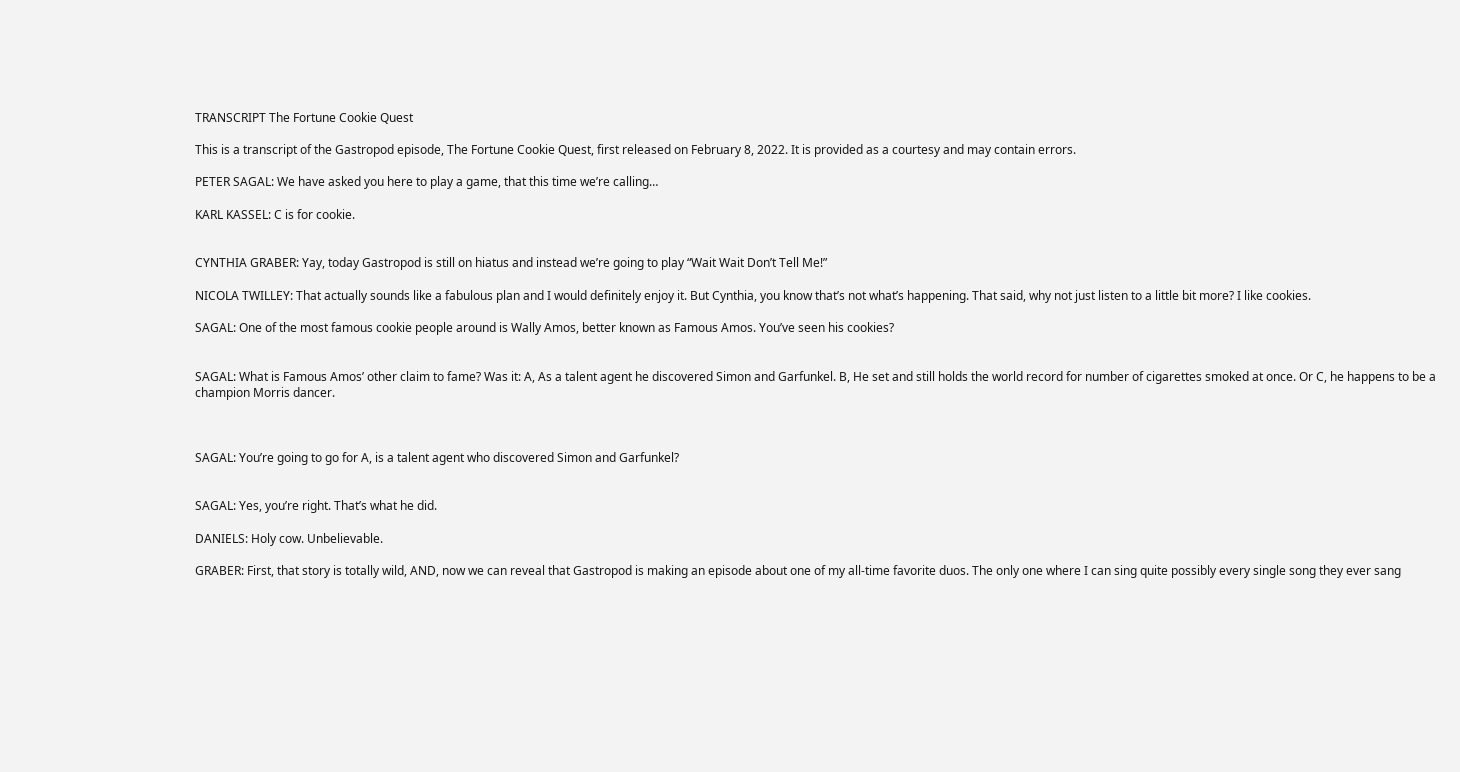TRANSCRIPT The Fortune Cookie Quest

This is a transcript of the Gastropod episode, The Fortune Cookie Quest, first released on February 8, 2022. It is provided as a courtesy and may contain errors.

PETER SAGAL: We have asked you here to play a game, that this time we’re calling…

KARL KASSEL: C is for cookie.


CYNTHIA GRABER: Yay, today Gastropod is still on hiatus and instead we’re going to play “Wait Wait Don’t Tell Me!”

NICOLA TWILLEY: That actually sounds like a fabulous plan and I would definitely enjoy it. But Cynthia, you know that’s not what’s happening. That said, why not just listen to a little bit more? I like cookies.

SAGAL: One of the most famous cookie people around is Wally Amos, better known as Famous Amos. You’ve seen his cookies?


SAGAL: What is Famous Amos’ other claim to fame? Was it: A, As a talent agent he discovered Simon and Garfunkel. B, He set and still holds the world record for number of cigarettes smoked at once. Or C, he happens to be a champion Morris dancer.



SAGAL: You’re going to go for A, is a talent agent who discovered Simon and Garfunkel?


SAGAL: Yes, you’re right. That’s what he did.

DANIELS: Holy cow. Unbelievable.

GRABER: First, that story is totally wild, AND, now we can reveal that Gastropod is making an episode about one of my all-time favorite duos. The only one where I can sing quite possibly every single song they ever sang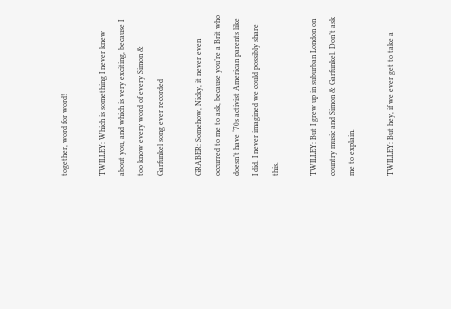together, word for word!

TWILLEY: Which is something I never knew about you, and which is very exciting, because I too know every word of every Simon & Garfunkel song ever recorded

GRABER: Somehow, Nicky, it never even occurred to me to ask, because you’re a Brit who doesn’t have ‘70s activist American parents like I did. I never imagined we could possibly share this.

TWILLEY: But I grew up in suburban London on country music and Simon & Garfunkel. Don’t ask me to explain.

TWILLEY: But hey, if we ever get to take a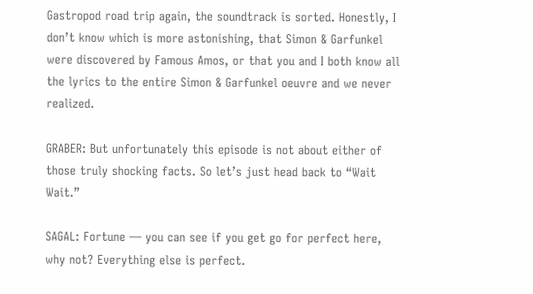Gastropod road trip again, the soundtrack is sorted. Honestly, I don’t know which is more astonishing, that Simon & Garfunkel were discovered by Famous Amos, or that you and I both know all the lyrics to the entire Simon & Garfunkel oeuvre and we never realized.

GRABER: But unfortunately this episode is not about either of those truly shocking facts. So let’s just head back to “Wait Wait.”

SAGAL: Fortune — you can see if you get go for perfect here, why not? Everything else is perfect.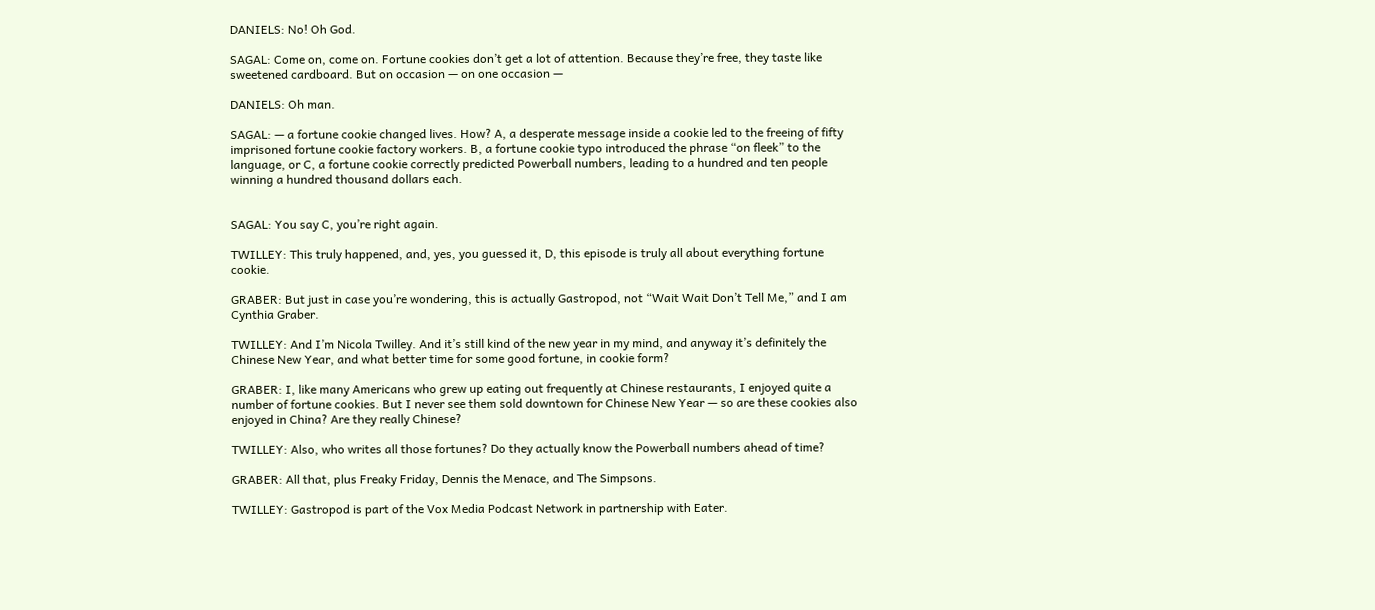DANIELS: No! Oh God.

SAGAL: Come on, come on. Fortune cookies don’t get a lot of attention. Because they’re free, they taste like sweetened cardboard. But on occasion — on one occasion —

DANIELS: Oh man.

SAGAL: — a fortune cookie changed lives. How? A, a desperate message inside a cookie led to the freeing of fifty imprisoned fortune cookie factory workers. B, a fortune cookie typo introduced the phrase “on fleek” to the language, or C, a fortune cookie correctly predicted Powerball numbers, leading to a hundred and ten people winning a hundred thousand dollars each.


SAGAL: You say C, you’re right again.

TWILLEY: This truly happened, and, yes, you guessed it, D, this episode is truly all about everything fortune cookie.

GRABER: But just in case you’re wondering, this is actually Gastropod, not “Wait Wait Don’t Tell Me,” and I am Cynthia Graber.

TWILLEY: And I’m Nicola Twilley. And it’s still kind of the new year in my mind, and anyway it’s definitely the Chinese New Year, and what better time for some good fortune, in cookie form?

GRABER: I, like many Americans who grew up eating out frequently at Chinese restaurants, I enjoyed quite a number of fortune cookies. But I never see them sold downtown for Chinese New Year — so are these cookies also enjoyed in China? Are they really Chinese?

TWILLEY: Also, who writes all those fortunes? Do they actually know the Powerball numbers ahead of time?

GRABER: All that, plus Freaky Friday, Dennis the Menace, and The Simpsons.

TWILLEY: Gastropod is part of the Vox Media Podcast Network in partnership with Eater.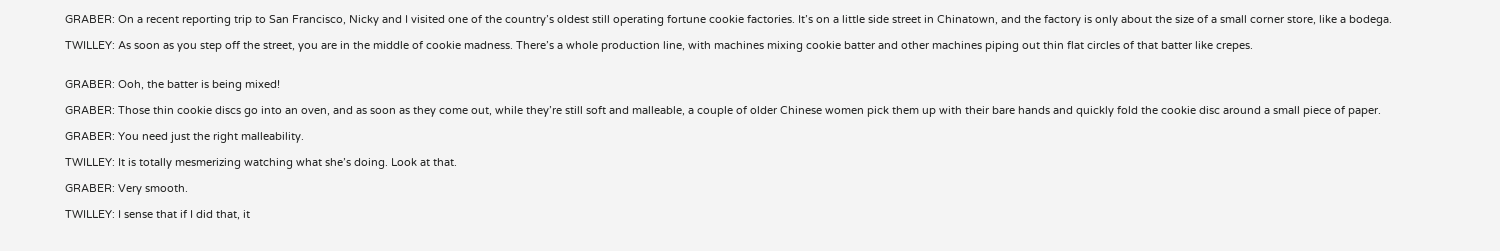GRABER: On a recent reporting trip to San Francisco, Nicky and I visited one of the country’s oldest still operating fortune cookie factories. It’s on a little side street in Chinatown, and the factory is only about the size of a small corner store, like a bodega.

TWILLEY: As soon as you step off the street, you are in the middle of cookie madness. There’s a whole production line, with machines mixing cookie batter and other machines piping out thin flat circles of that batter like crepes.


GRABER: Ooh, the batter is being mixed!

GRABER: Those thin cookie discs go into an oven, and as soon as they come out, while they’re still soft and malleable, a couple of older Chinese women pick them up with their bare hands and quickly fold the cookie disc around a small piece of paper.

GRABER: You need just the right malleability.

TWILLEY: It is totally mesmerizing watching what she’s doing. Look at that.

GRABER: Very smooth.

TWILLEY: I sense that if I did that, it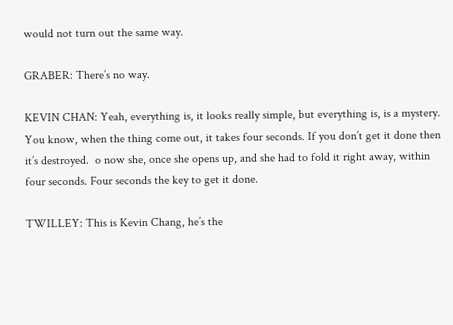would not turn out the same way.

GRABER: There’s no way.

KEVIN CHAN: Yeah, everything is, it looks really simple, but everything is, is a mystery. You know, when the thing come out, it takes four seconds. If you don’t get it done then it’s destroyed.  o now she, once she opens up, and she had to fold it right away, within four seconds. Four seconds the key to get it done.

TWILLEY: This is Kevin Chang, he’s the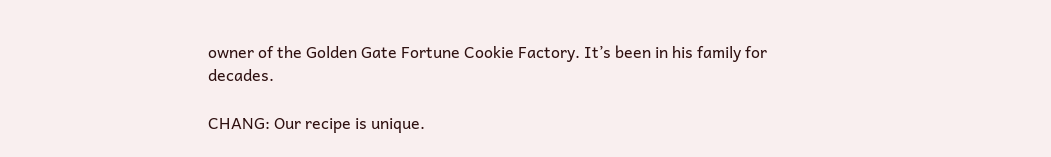owner of the Golden Gate Fortune Cookie Factory. It’s been in his family for decades.

CHANG: Our recipe is unique.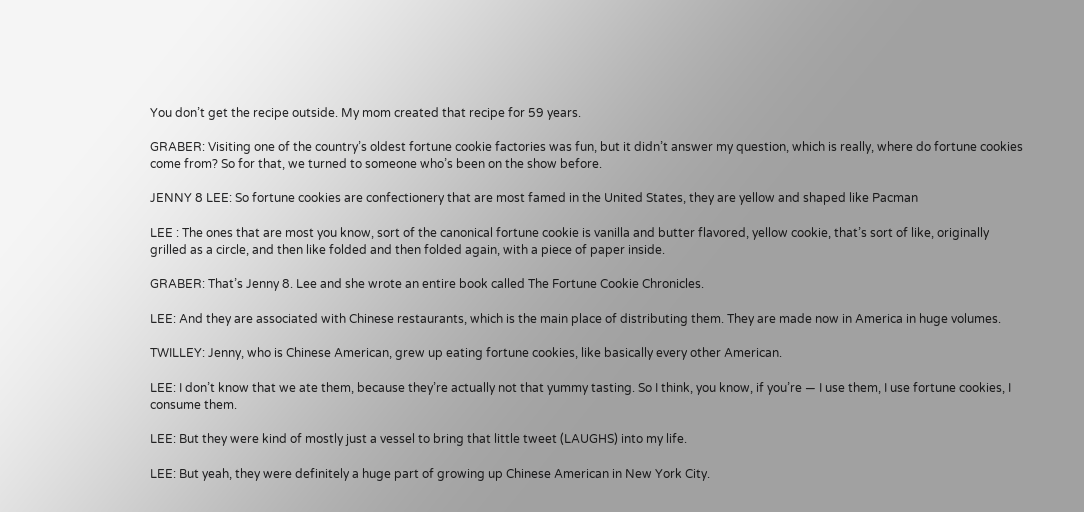You don’t get the recipe outside. My mom created that recipe for 59 years.

GRABER: Visiting one of the country’s oldest fortune cookie factories was fun, but it didn’t answer my question, which is really, where do fortune cookies come from? So for that, we turned to someone who’s been on the show before.

JENNY 8 LEE: So fortune cookies are confectionery that are most famed in the United States, they are yellow and shaped like Pacman

LEE : The ones that are most you know, sort of the canonical fortune cookie is vanilla and butter flavored, yellow cookie, that’s sort of like, originally grilled as a circle, and then like folded and then folded again, with a piece of paper inside.

GRABER: That’s Jenny 8. Lee and she wrote an entire book called The Fortune Cookie Chronicles.

LEE: And they are associated with Chinese restaurants, which is the main place of distributing them. They are made now in America in huge volumes.

TWILLEY: Jenny, who is Chinese American, grew up eating fortune cookies, like basically every other American.

LEE: I don’t know that we ate them, because they’re actually not that yummy tasting. So I think, you know, if you’re — I use them, I use fortune cookies, I consume them.

LEE: But they were kind of mostly just a vessel to bring that little tweet (LAUGHS) into my life.

LEE: But yeah, they were definitely a huge part of growing up Chinese American in New York City.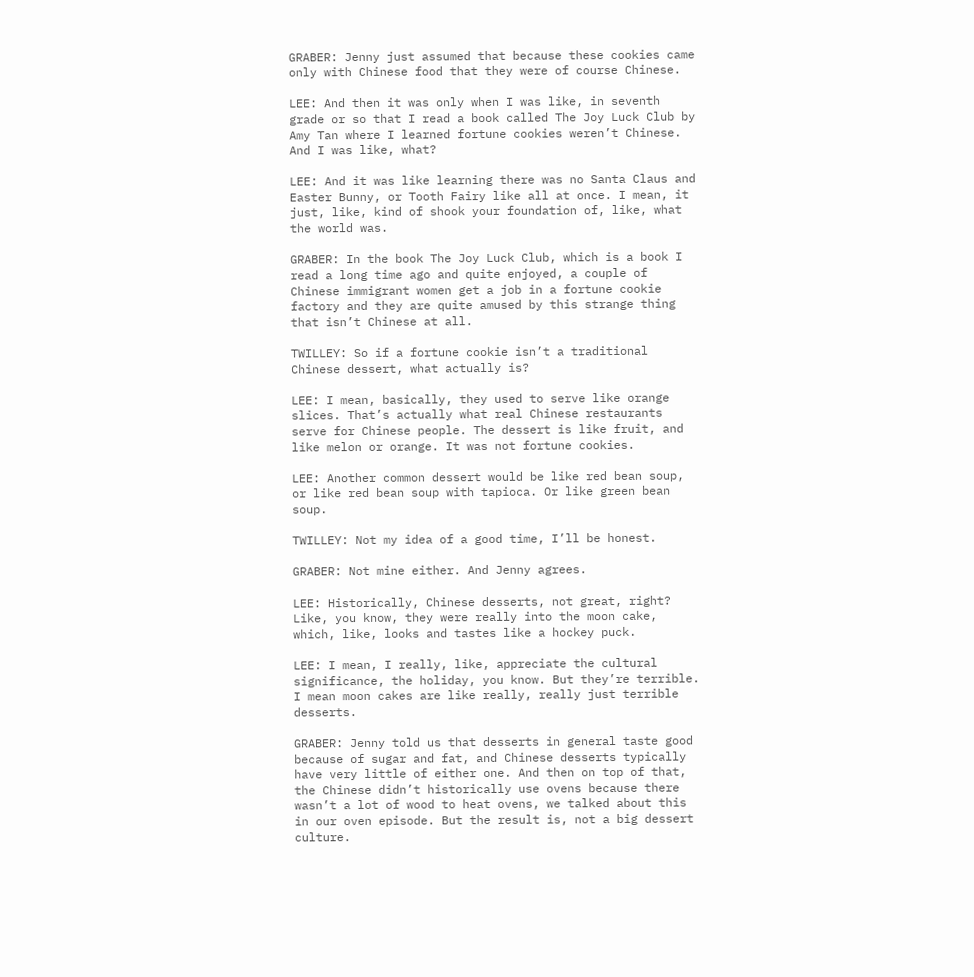GRABER: Jenny just assumed that because these cookies came only with Chinese food that they were of course Chinese.

LEE: And then it was only when I was like, in seventh grade or so that I read a book called The Joy Luck Club by Amy Tan where I learned fortune cookies weren’t Chinese. And I was like, what?

LEE: And it was like learning there was no Santa Claus and Easter Bunny, or Tooth Fairy like all at once. I mean, it just, like, kind of shook your foundation of, like, what the world was.

GRABER: In the book The Joy Luck Club, which is a book I read a long time ago and quite enjoyed, a couple of Chinese immigrant women get a job in a fortune cookie factory and they are quite amused by this strange thing that isn’t Chinese at all.

TWILLEY: So if a fortune cookie isn’t a traditional Chinese dessert, what actually is?

LEE: I mean, basically, they used to serve like orange slices. That’s actually what real Chinese restaurants serve for Chinese people. The dessert is like fruit, and like melon or orange. It was not fortune cookies.

LEE: Another common dessert would be like red bean soup, or like red bean soup with tapioca. Or like green bean soup.

TWILLEY: Not my idea of a good time, I’ll be honest.

GRABER: Not mine either. And Jenny agrees.

LEE: Historically, Chinese desserts, not great, right? Like, you know, they were really into the moon cake, which, like, looks and tastes like a hockey puck.

LEE: I mean, I really, like, appreciate the cultural significance, the holiday, you know. But they’re terrible. I mean moon cakes are like really, really just terrible desserts.

GRABER: Jenny told us that desserts in general taste good because of sugar and fat, and Chinese desserts typically have very little of either one. And then on top of that, the Chinese didn’t historically use ovens because there wasn’t a lot of wood to heat ovens, we talked about this in our oven episode. But the result is, not a big dessert culture.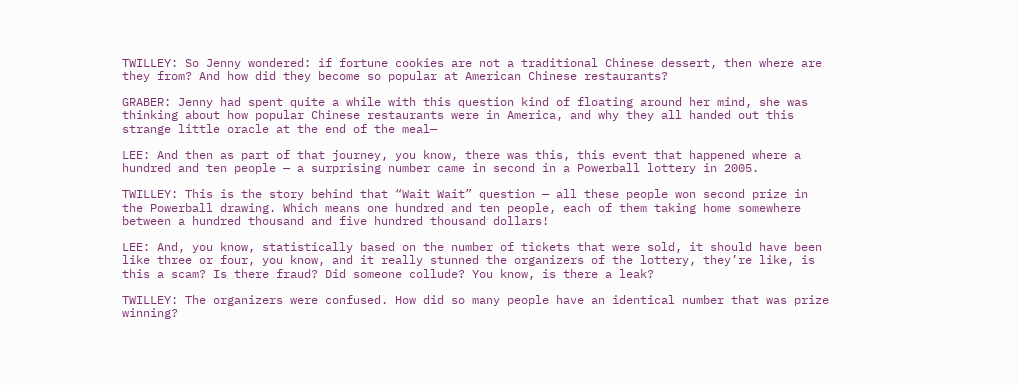TWILLEY: So Jenny wondered: if fortune cookies are not a traditional Chinese dessert, then where are they from? And how did they become so popular at American Chinese restaurants?

GRABER: Jenny had spent quite a while with this question kind of floating around her mind, she was thinking about how popular Chinese restaurants were in America, and why they all handed out this strange little oracle at the end of the meal—

LEE: And then as part of that journey, you know, there was this, this event that happened where a hundred and ten people — a surprising number came in second in a Powerball lottery in 2005.

TWILLEY: This is the story behind that “Wait Wait” question — all these people won second prize in the Powerball drawing. Which means one hundred and ten people, each of them taking home somewhere between a hundred thousand and five hundred thousand dollars!

LEE: And, you know, statistically based on the number of tickets that were sold, it should have been like three or four, you know, and it really stunned the organizers of the lottery, they’re like, is this a scam? Is there fraud? Did someone collude? You know, is there a leak?

TWILLEY: The organizers were confused. How did so many people have an identical number that was prize winning?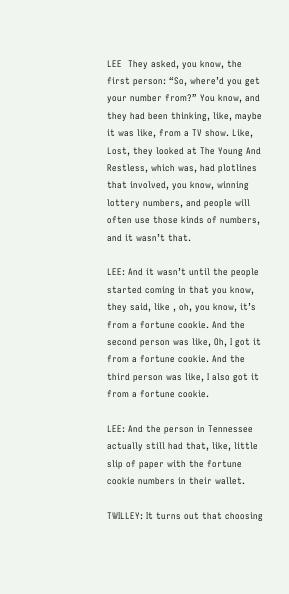LEE  They asked, you know, the first person: “So, where’d you get your number from?” You know, and they had been thinking, like, maybe it was like, from a TV show. Like, Lost, they looked at The Young And Restless, which was, had plotlines that involved, you know, winning lottery numbers, and people will often use those kinds of numbers, and it wasn’t that.

LEE: And it wasn’t until the people started coming in that you know, they said, like , oh, you know, it’s from a fortune cookie. And the second person was like, Oh, I got it from a fortune cookie. And the third person was like, I also got it from a fortune cookie.

LEE: And the person in Tennessee actually still had that, like, little slip of paper with the fortune cookie numbers in their wallet.

TWILLEY: It turns out that choosing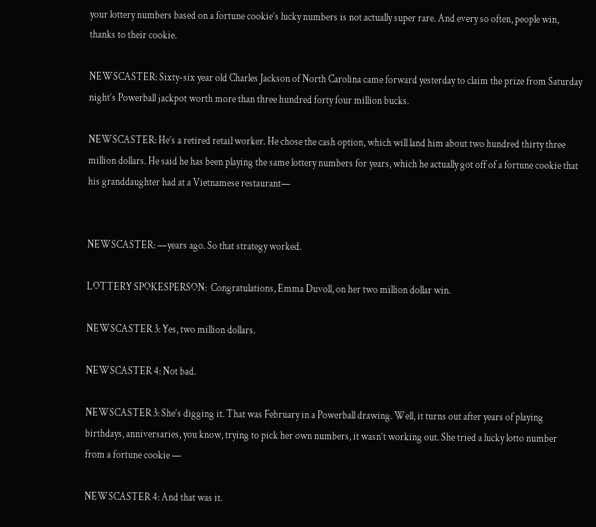your lottery numbers based on a fortune cookie’s lucky numbers is not actually super rare. And every so often, people win, thanks to their cookie.

NEWSCASTER: Sixty-six year old Charles Jackson of North Carolina came forward yesterday to claim the prize from Saturday night’s Powerball jackpot worth more than three hundred forty four million bucks.

NEWSCASTER: He’s a retired retail worker. He chose the cash option, which will land him about two hundred thirty three million dollars. He said he has been playing the same lottery numbers for years, which he actually got off of a fortune cookie that his granddaughter had at a Vietnamese restaurant—


NEWSCASTER: —years ago. So that strategy worked.

LOTTERY SPOKESPERSON:  Congratulations, Emma Duvoll, on her two million dollar win.

NEWSCASTER 3: Yes, two million dollars.

NEWSCASTER 4: Not bad.

NEWSCASTER 3: She’s digging it. That was February in a Powerball drawing. Well, it turns out after years of playing birthdays, anniversaries, you know, trying to pick her own numbers, it wasn’t working out. She tried a lucky lotto number from a fortune cookie —

NEWSCASTER 4: And that was it.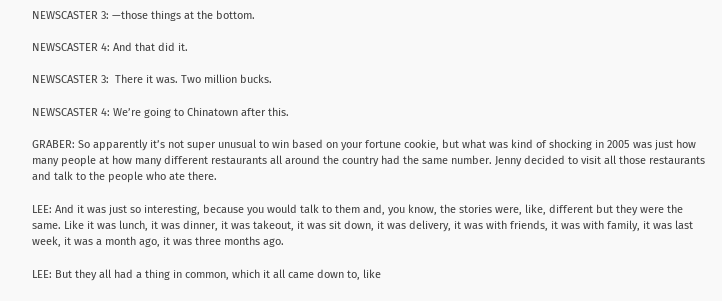NEWSCASTER 3: —those things at the bottom.

NEWSCASTER 4: And that did it.

NEWSCASTER 3:  There it was. Two million bucks.

NEWSCASTER 4: We’re going to Chinatown after this.

GRABER: So apparently it’s not super unusual to win based on your fortune cookie, but what was kind of shocking in 2005 was just how many people at how many different restaurants all around the country had the same number. Jenny decided to visit all those restaurants and talk to the people who ate there.

LEE: And it was just so interesting, because you would talk to them and, you know, the stories were, like, different but they were the same. Like it was lunch, it was dinner, it was takeout, it was sit down, it was delivery, it was with friends, it was with family, it was last week, it was a month ago, it was three months ago.

LEE: But they all had a thing in common, which it all came down to, like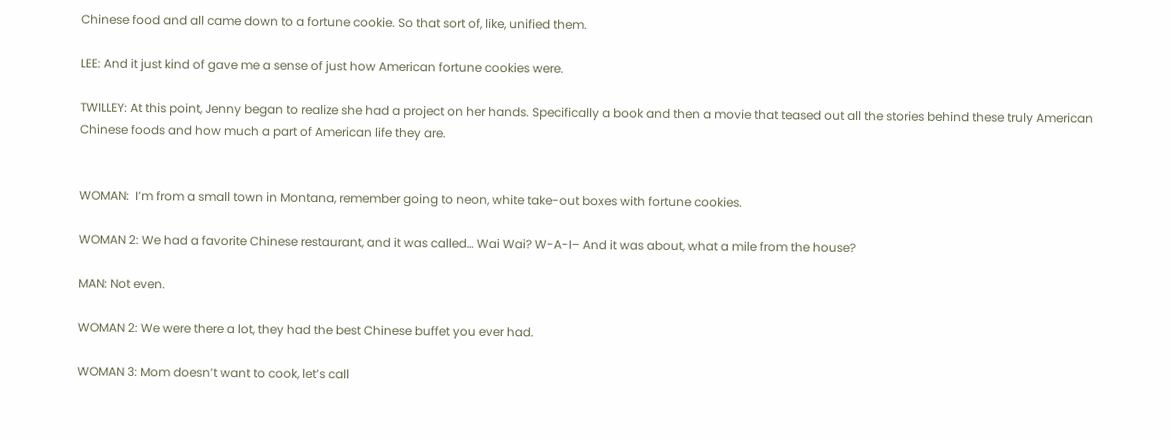Chinese food and all came down to a fortune cookie. So that sort of, like, unified them.

LEE: And it just kind of gave me a sense of just how American fortune cookies were.

TWILLEY: At this point, Jenny began to realize she had a project on her hands. Specifically a book and then a movie that teased out all the stories behind these truly American Chinese foods and how much a part of American life they are.


WOMAN:  I’m from a small town in Montana, remember going to neon, white take-out boxes with fortune cookies.

WOMAN 2: We had a favorite Chinese restaurant, and it was called… Wai Wai? W-A-I– And it was about, what a mile from the house?

MAN: Not even.

WOMAN 2: We were there a lot, they had the best Chinese buffet you ever had.

WOMAN 3: Mom doesn’t want to cook, let’s call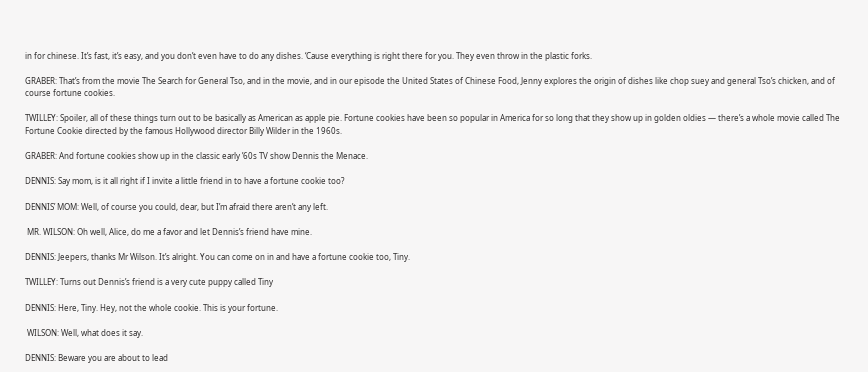in for chinese. It’s fast, it’s easy, and you don’t even have to do any dishes. ‘Cause everything is right there for you. They even throw in the plastic forks.

GRABER: That’s from the movie The Search for General Tso, and in the movie, and in our episode the United States of Chinese Food, Jenny explores the origin of dishes like chop suey and general Tso’s chicken, and of course fortune cookies.

TWILLEY: Spoiler, all of these things turn out to be basically as American as apple pie. Fortune cookies have been so popular in America for so long that they show up in golden oldies — there’s a whole movie called The Fortune Cookie directed by the famous Hollywood director Billy Wilder in the 1960s.

GRABER: And fortune cookies show up in the classic early ’60s TV show Dennis the Menace.

DENNIS: Say mom, is it all right if I invite a little friend in to have a fortune cookie too?

DENNIS’ MOM: Well, of course you could, dear, but I’m afraid there aren’t any left.

 MR. WILSON: Oh well, Alice, do me a favor and let Dennis’s friend have mine.

DENNIS: Jeepers, thanks Mr Wilson. It’s alright. You can come on in and have a fortune cookie too, Tiny.

TWILLEY: Turns out Dennis’s friend is a very cute puppy called Tiny

DENNIS: Here, Tiny. Hey, not the whole cookie. This is your fortune.

 WILSON: Well, what does it say.

DENNIS: Beware you are about to lead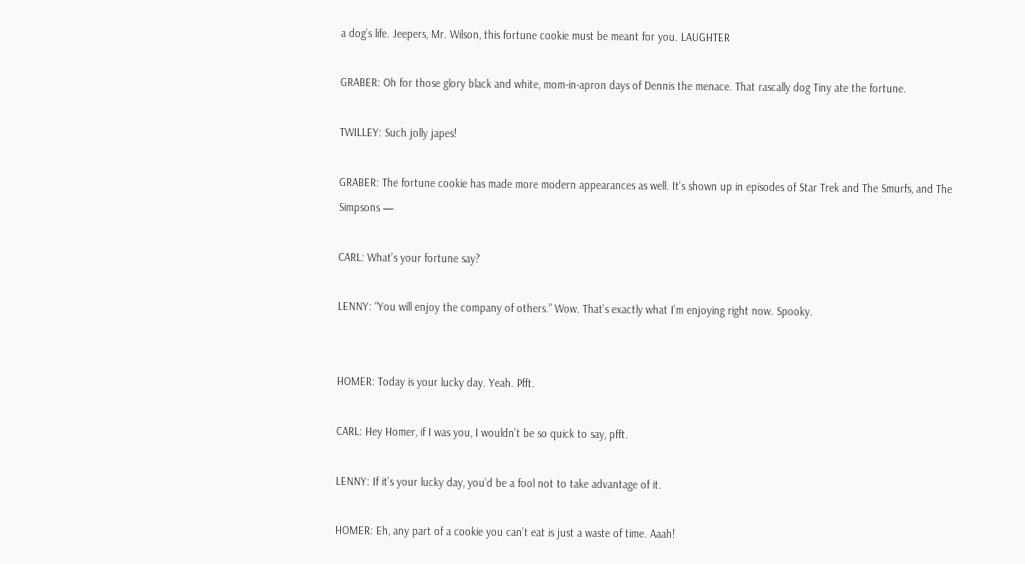a dog’s life. Jeepers, Mr. Wilson, this fortune cookie must be meant for you. LAUGHTER

GRABER: Oh for those glory black and white, mom-in-apron days of Dennis the menace. That rascally dog Tiny ate the fortune.

TWILLEY: Such jolly japes!

GRABER: The fortune cookie has made more modern appearances as well. It’s shown up in episodes of Star Trek and The Smurfs, and The Simpsons —

CARL: What’s your fortune say?

LENNY: “You will enjoy the company of others.” Wow. That’s exactly what I’m enjoying right now. Spooky.


HOMER: Today is your lucky day. Yeah. Pfft.

CARL: Hey Homer, if I was you, I wouldn’t be so quick to say, pfft.

LENNY: If it’s your lucky day, you’d be a fool not to take advantage of it.

HOMER: Eh, any part of a cookie you can’t eat is just a waste of time. Aaah!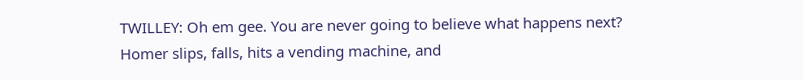TWILLEY: Oh em gee. You are never going to believe what happens next? Homer slips, falls, hits a vending machine, and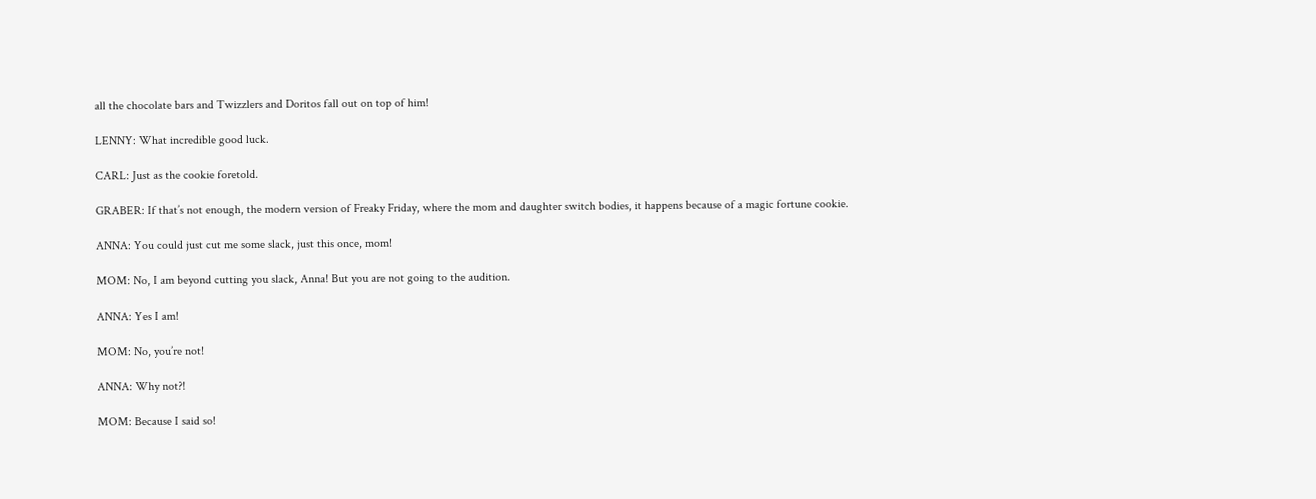all the chocolate bars and Twizzlers and Doritos fall out on top of him!

LENNY: What incredible good luck.

CARL: Just as the cookie foretold.

GRABER: If that’s not enough, the modern version of Freaky Friday, where the mom and daughter switch bodies, it happens because of a magic fortune cookie.

ANNA: You could just cut me some slack, just this once, mom!

MOM: No, I am beyond cutting you slack, Anna! But you are not going to the audition.

ANNA: Yes I am!

MOM: No, you’re not!

ANNA: Why not?!

MOM: Because I said so!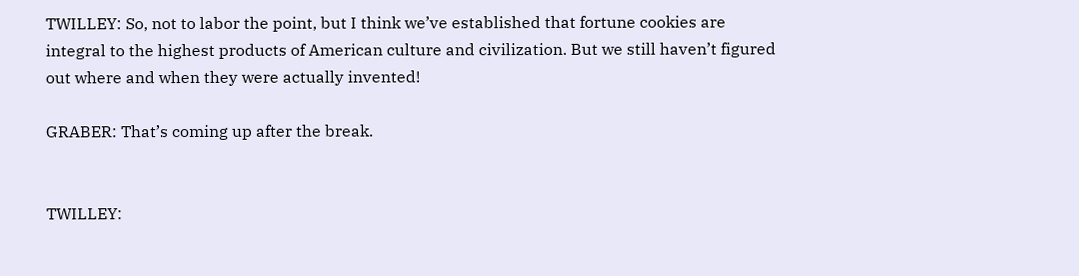TWILLEY: So, not to labor the point, but I think we’ve established that fortune cookies are integral to the highest products of American culture and civilization. But we still haven’t figured out where and when they were actually invented!

GRABER: That’s coming up after the break.


TWILLEY: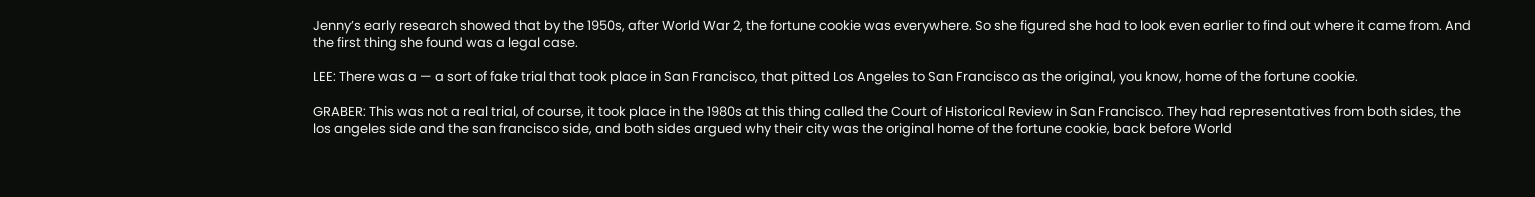Jenny’s early research showed that by the 1950s, after World War 2, the fortune cookie was everywhere. So she figured she had to look even earlier to find out where it came from. And the first thing she found was a legal case.

LEE: There was a — a sort of fake trial that took place in San Francisco, that pitted Los Angeles to San Francisco as the original, you know, home of the fortune cookie.

GRABER: This was not a real trial, of course, it took place in the 1980s at this thing called the Court of Historical Review in San Francisco. They had representatives from both sides, the los angeles side and the san francisco side, and both sides argued why their city was the original home of the fortune cookie, back before World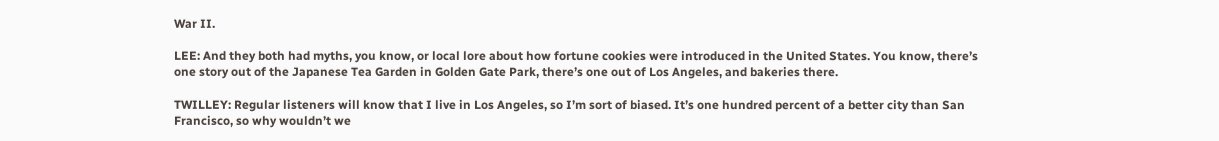War II.

LEE: And they both had myths, you know, or local lore about how fortune cookies were introduced in the United States. You know, there’s one story out of the Japanese Tea Garden in Golden Gate Park, there’s one out of Los Angeles, and bakeries there.

TWILLEY: Regular listeners will know that I live in Los Angeles, so I’m sort of biased. It’s one hundred percent of a better city than San Francisco, so why wouldn’t we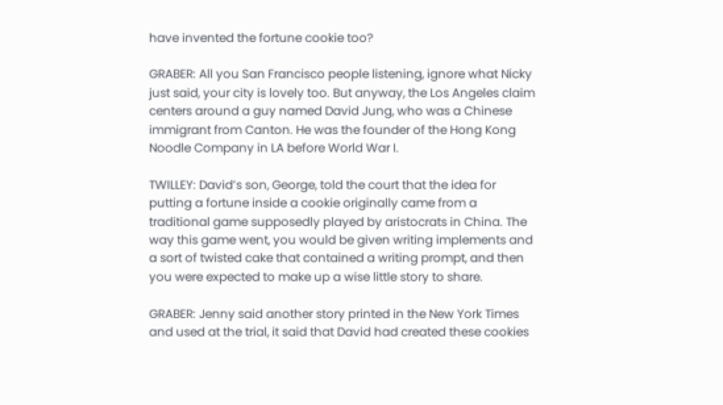have invented the fortune cookie too?

GRABER: All you San Francisco people listening, ignore what Nicky just said, your city is lovely too. But anyway, the Los Angeles claim centers around a guy named David Jung, who was a Chinese immigrant from Canton. He was the founder of the Hong Kong Noodle Company in LA before World War I.

TWILLEY: David’s son, George, told the court that the idea for putting a fortune inside a cookie originally came from a traditional game supposedly played by aristocrats in China. The way this game went, you would be given writing implements and a sort of twisted cake that contained a writing prompt, and then you were expected to make up a wise little story to share.

GRABER: Jenny said another story printed in the New York Times and used at the trial, it said that David had created these cookies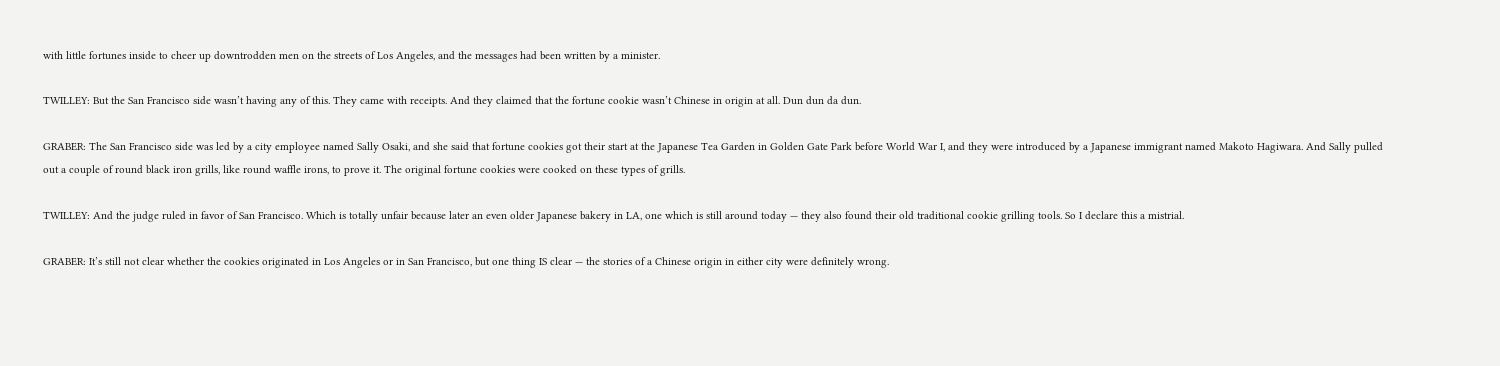with little fortunes inside to cheer up downtrodden men on the streets of Los Angeles, and the messages had been written by a minister.

TWILLEY: But the San Francisco side wasn’t having any of this. They came with receipts. And they claimed that the fortune cookie wasn’t Chinese in origin at all. Dun dun da dun.

GRABER: The San Francisco side was led by a city employee named Sally Osaki, and she said that fortune cookies got their start at the Japanese Tea Garden in Golden Gate Park before World War I, and they were introduced by a Japanese immigrant named Makoto Hagiwara. And Sally pulled out a couple of round black iron grills, like round waffle irons, to prove it. The original fortune cookies were cooked on these types of grills.

TWILLEY: And the judge ruled in favor of San Francisco. Which is totally unfair because later an even older Japanese bakery in LA, one which is still around today — they also found their old traditional cookie grilling tools. So I declare this a mistrial.

GRABER: It’s still not clear whether the cookies originated in Los Angeles or in San Francisco, but one thing IS clear — the stories of a Chinese origin in either city were definitely wrong.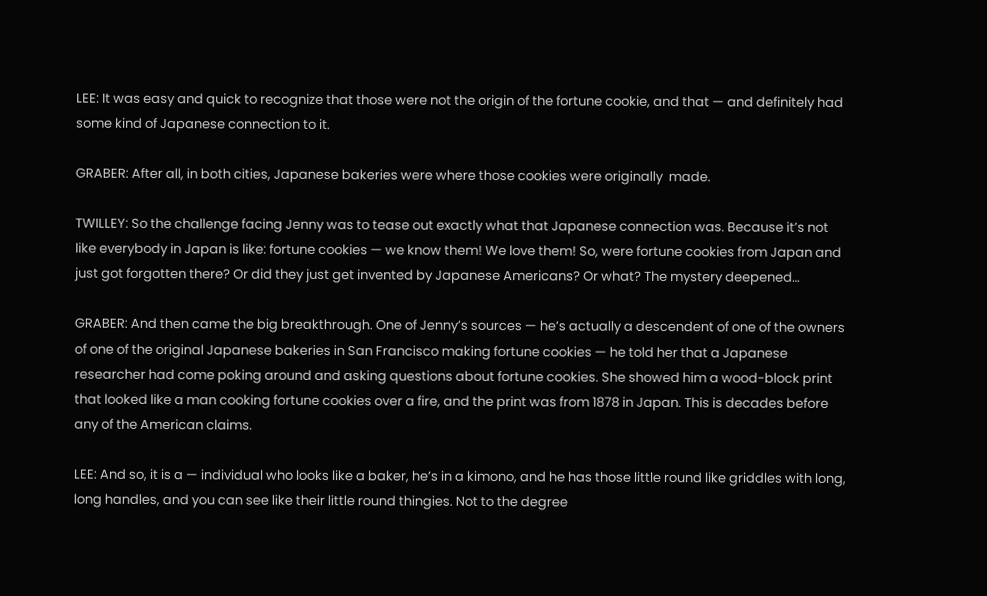LEE: It was easy and quick to recognize that those were not the origin of the fortune cookie, and that — and definitely had some kind of Japanese connection to it.

GRABER: After all, in both cities, Japanese bakeries were where those cookies were originally  made.

TWILLEY: So the challenge facing Jenny was to tease out exactly what that Japanese connection was. Because it’s not like everybody in Japan is like: fortune cookies — we know them! We love them! So, were fortune cookies from Japan and just got forgotten there? Or did they just get invented by Japanese Americans? Or what? The mystery deepened…

GRABER: And then came the big breakthrough. One of Jenny’s sources — he’s actually a descendent of one of the owners of one of the original Japanese bakeries in San Francisco making fortune cookies — he told her that a Japanese researcher had come poking around and asking questions about fortune cookies. She showed him a wood-block print that looked like a man cooking fortune cookies over a fire, and the print was from 1878 in Japan. This is decades before any of the American claims.

LEE: And so, it is a — individual who looks like a baker, he’s in a kimono, and he has those little round like griddles with long, long handles, and you can see like their little round thingies. Not to the degree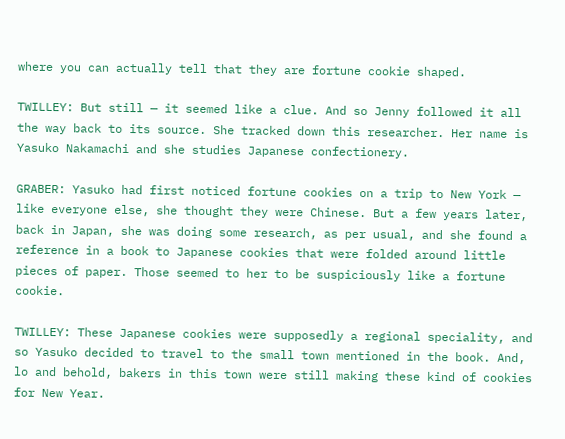where you can actually tell that they are fortune cookie shaped.

TWILLEY: But still — it seemed like a clue. And so Jenny followed it all the way back to its source. She tracked down this researcher. Her name is Yasuko Nakamachi and she studies Japanese confectionery.

GRABER: Yasuko had first noticed fortune cookies on a trip to New York — like everyone else, she thought they were Chinese. But a few years later, back in Japan, she was doing some research, as per usual, and she found a reference in a book to Japanese cookies that were folded around little pieces of paper. Those seemed to her to be suspiciously like a fortune cookie.

TWILLEY: These Japanese cookies were supposedly a regional speciality, and so Yasuko decided to travel to the small town mentioned in the book. And, lo and behold, bakers in this town were still making these kind of cookies for New Year.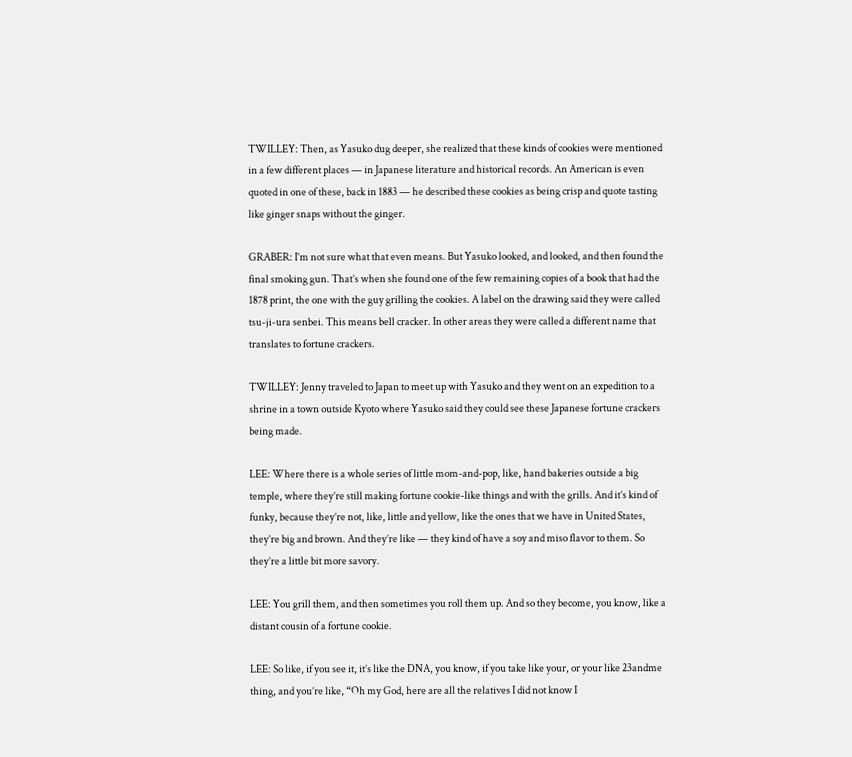TWILLEY: Then, as Yasuko dug deeper, she realized that these kinds of cookies were mentioned in a few different places — in Japanese literature and historical records. An American is even quoted in one of these, back in 1883 — he described these cookies as being crisp and quote tasting like ginger snaps without the ginger.

GRABER: I’m not sure what that even means. But Yasuko looked, and looked, and then found the final smoking gun. That’s when she found one of the few remaining copies of a book that had the 1878 print, the one with the guy grilling the cookies. A label on the drawing said they were called tsu-ji-ura senbei. This means bell cracker. In other areas they were called a different name that translates to fortune crackers.

TWILLEY: Jenny traveled to Japan to meet up with Yasuko and they went on an expedition to a shrine in a town outside Kyoto where Yasuko said they could see these Japanese fortune crackers being made.

LEE: Where there is a whole series of little mom-and-pop, like, hand bakeries outside a big temple, where they’re still making fortune cookie-like things and with the grills. And it’s kind of funky, because they’re not, like, little and yellow, like the ones that we have in United States, they’re big and brown. And they’re like — they kind of have a soy and miso flavor to them. So they’re a little bit more savory.

LEE: You grill them, and then sometimes you roll them up. And so they become, you know, like a distant cousin of a fortune cookie.

LEE: So like, if you see it, it’s like the DNA, you know, if you take like your, or your like 23andme thing, and you’re like, “Oh my God, here are all the relatives I did not know I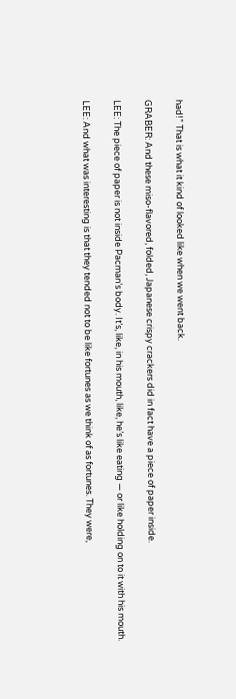had!” That is what it kind of looked like when we went back.

GRABER: And these miso-flavored, folded, Japanese crispy crackers did in fact have a piece of paper inside.

LEE: The piece of paper is not inside Pacman’s body. It’s, like, in his mouth, like, he’s like eating — or like holding on to it with his mouth.

LEE: And what was interesting is that they tended not to be like fortunes as we think of as fortunes. They were,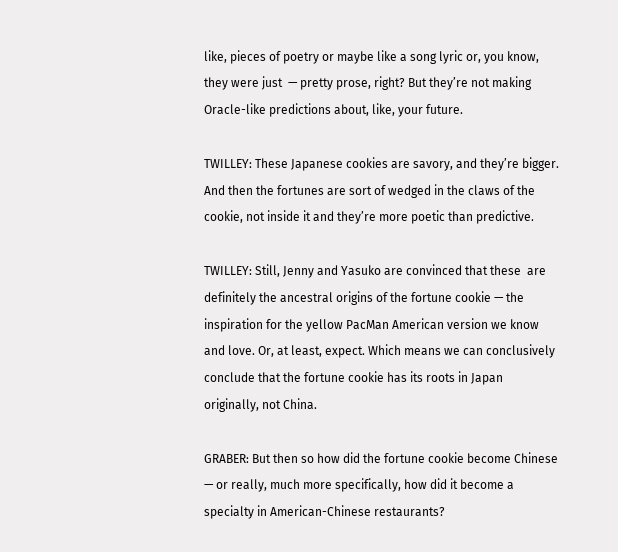like, pieces of poetry or maybe like a song lyric or, you know, they were just  — pretty prose, right? But they’re not making Oracle-like predictions about, like, your future.

TWILLEY: These Japanese cookies are savory, and they’re bigger. And then the fortunes are sort of wedged in the claws of the cookie, not inside it and they’re more poetic than predictive.

TWILLEY: Still, Jenny and Yasuko are convinced that these  are definitely the ancestral origins of the fortune cookie — the inspiration for the yellow PacMan American version we know and love. Or, at least, expect. Which means we can conclusively conclude that the fortune cookie has its roots in Japan originally, not China.

GRABER: But then so how did the fortune cookie become Chinese — or really, much more specifically, how did it become a specialty in American-Chinese restaurants?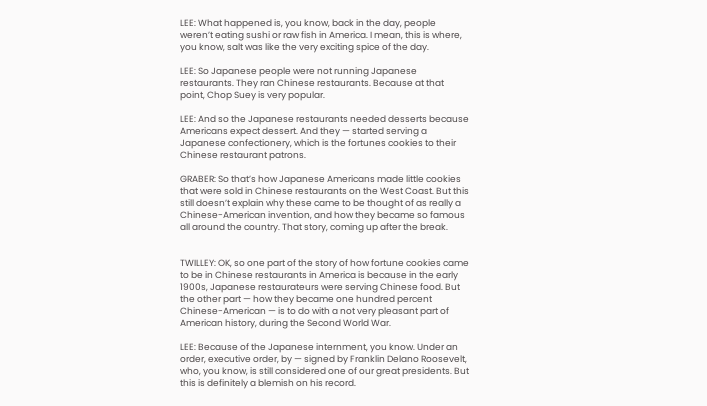LEE: What happened is, you know, back in the day, people weren’t eating sushi or raw fish in America. I mean, this is where, you know, salt was like the very exciting spice of the day.

LEE: So Japanese people were not running Japanese restaurants. They ran Chinese restaurants. Because at that point, Chop Suey is very popular.

LEE: And so the Japanese restaurants needed desserts because Americans expect dessert. And they — started serving a Japanese confectionery, which is the fortunes cookies to their Chinese restaurant patrons.

GRABER: So that’s how Japanese Americans made little cookies that were sold in Chinese restaurants on the West Coast. But this still doesn’t explain why these came to be thought of as really a Chinese-American invention, and how they became so famous all around the country. That story, coming up after the break.


TWILLEY: OK, so one part of the story of how fortune cookies came to be in Chinese restaurants in America is because in the early 1900s, Japanese restaurateurs were serving Chinese food. But the other part — how they became one hundred percent Chinese-American — is to do with a not very pleasant part of American history, during the Second World War.

LEE: Because of the Japanese internment, you know. Under an order, executive order, by — signed by Franklin Delano Roosevelt, who, you know, is still considered one of our great presidents. But this is definitely a blemish on his record.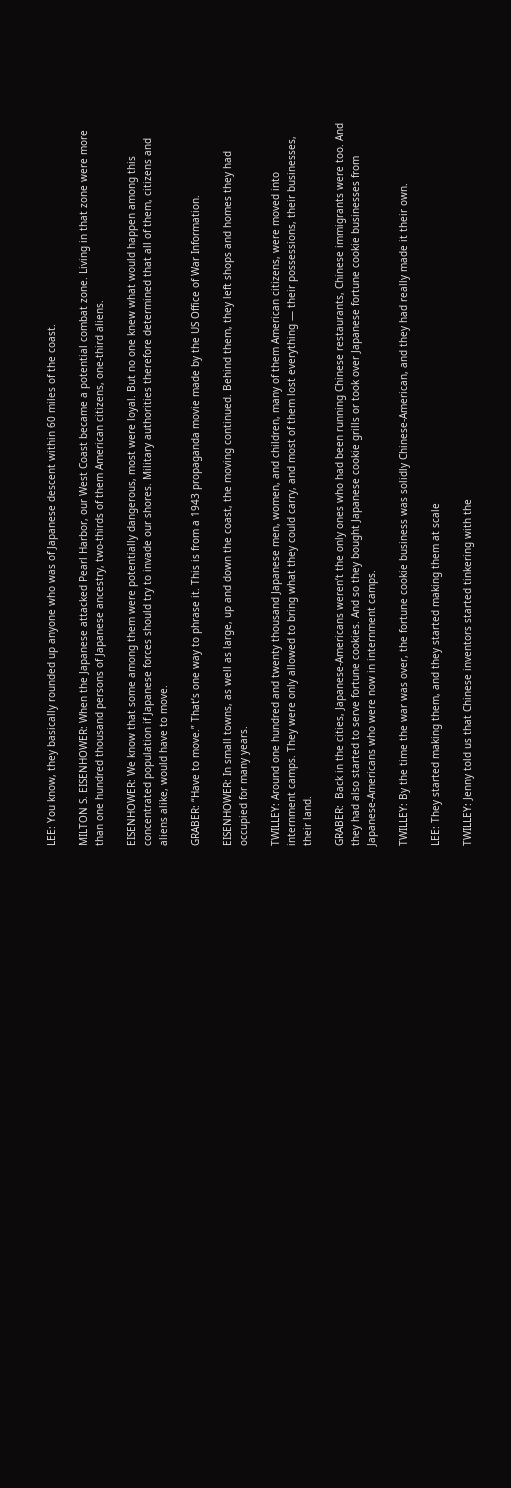LEE: You know, they basically rounded up anyone who was of Japanese descent within 60 miles of the coast.

MILTON S. EISENHOWER: When the Japanese attacked Pearl Harbor, our West Coast became a potential combat zone. Living in that zone were more than one hundred thousand persons of Japanese ancestry, two-thirds of them American citizens, one-third aliens.

EISENHOWER: We know that some among them were potentially dangerous, most were loyal. But no one knew what would happen among this concentrated population if Japanese forces should try to invade our shores. Military authorities therefore determined that all of them, citizens and aliens alike, would have to move.

GRABER: “Have to move.” That’s one way to phrase it. This is from a 1943 propaganda movie made by the US Office of War Information.

EISENHOWER: In small towns, as well as large, up and down the coast, the moving continued. Behind them, they left shops and homes they had occupied for many years.

TWILLEY: Around one hundred and twenty thousand Japanese men, women, and children, many of them American citizens, were moved into internment camps. They were only allowed to bring what they could carry, and most of them lost everything — their possessions, their businesses, their land.

GRABER:  Back in the cities, Japanese-Americans weren’t the only ones who had been running Chinese restaurants, Chinese immigrants were too. And they had also started to serve fortune cookies. And so they bought Japanese cookie grills or took over Japanese fortune cookie businesses from Japanese-Americans who were now in internment camps.

TWILLEY: By the time the war was over, the fortune cookie business was solidly Chinese-American, and they had really made it their own.

LEE: They started making them, and they started making them at scale

TWILLEY: Jenny told us that Chinese inventors started tinkering with the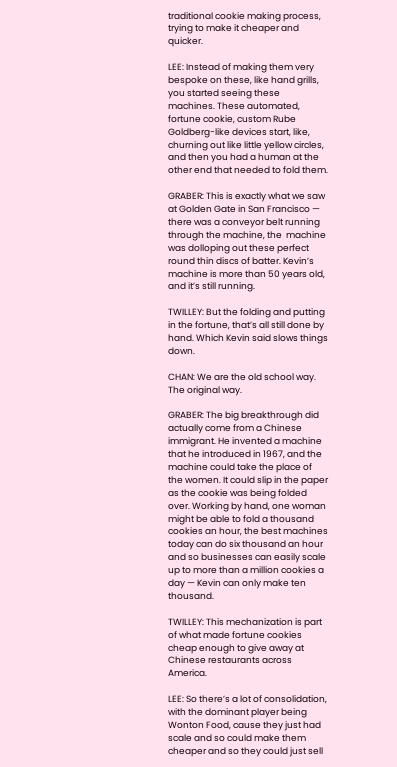traditional cookie making process, trying to make it cheaper and quicker.

LEE: Instead of making them very bespoke on these, like hand grills, you started seeing these machines. These automated, fortune cookie, custom Rube Goldberg-like devices start, like, churning out like little yellow circles, and then you had a human at the other end that needed to fold them.

GRABER: This is exactly what we saw at Golden Gate in San Francisco — there was a conveyor belt running through the machine, the  machine was dolloping out these perfect round thin discs of batter. Kevin’s machine is more than 50 years old, and it’s still running.

TWILLEY: But the folding and putting in the fortune, that’s all still done by hand. Which Kevin said slows things down.

CHAN: We are the old school way. The original way.

GRABER: The big breakthrough did actually come from a Chinese immigrant. He invented a machine that he introduced in 1967, and the machine could take the place of the women. It could slip in the paper as the cookie was being folded over. Working by hand, one woman might be able to fold a thousand cookies an hour, the best machines today can do six thousand an hour and so businesses can easily scale up to more than a million cookies a day — Kevin can only make ten thousand.

TWILLEY: This mechanization is part of what made fortune cookies cheap enough to give away at Chinese restaurants across America.

LEE: So there’s a lot of consolidation, with the dominant player being Wonton Food, cause they just had scale and so could make them cheaper and so they could just sell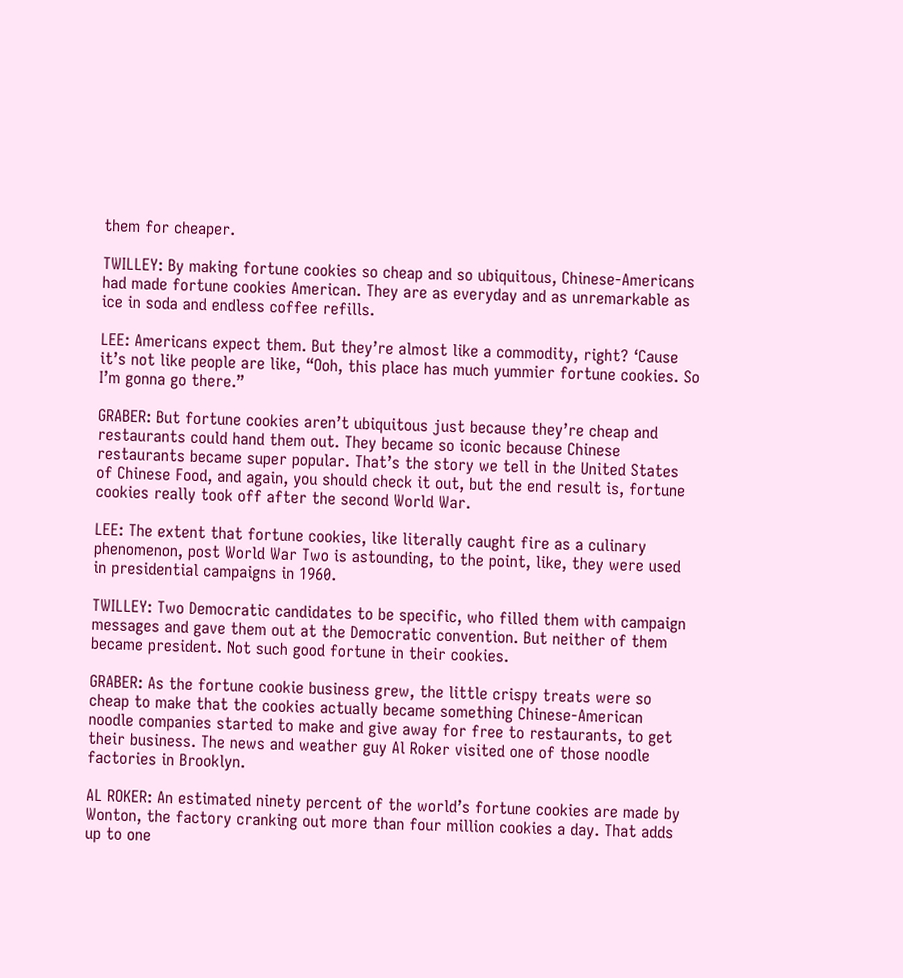them for cheaper.

TWILLEY: By making fortune cookies so cheap and so ubiquitous, Chinese-Americans had made fortune cookies American. They are as everyday and as unremarkable as ice in soda and endless coffee refills.

LEE: Americans expect them. But they’re almost like a commodity, right? ‘Cause it’s not like people are like, “Ooh, this place has much yummier fortune cookies. So I’m gonna go there.”

GRABER: But fortune cookies aren’t ubiquitous just because they’re cheap and restaurants could hand them out. They became so iconic because Chinese restaurants became super popular. That’s the story we tell in the United States of Chinese Food, and again, you should check it out, but the end result is, fortune cookies really took off after the second World War.

LEE: The extent that fortune cookies, like literally caught fire as a culinary phenomenon, post World War Two is astounding, to the point, like, they were used in presidential campaigns in 1960.

TWILLEY: Two Democratic candidates to be specific, who filled them with campaign messages and gave them out at the Democratic convention. But neither of them became president. Not such good fortune in their cookies.

GRABER: As the fortune cookie business grew, the little crispy treats were so cheap to make that the cookies actually became something Chinese-American noodle companies started to make and give away for free to restaurants, to get their business. The news and weather guy Al Roker visited one of those noodle factories in Brooklyn.

AL ROKER: An estimated ninety percent of the world’s fortune cookies are made by Wonton, the factory cranking out more than four million cookies a day. That adds up to one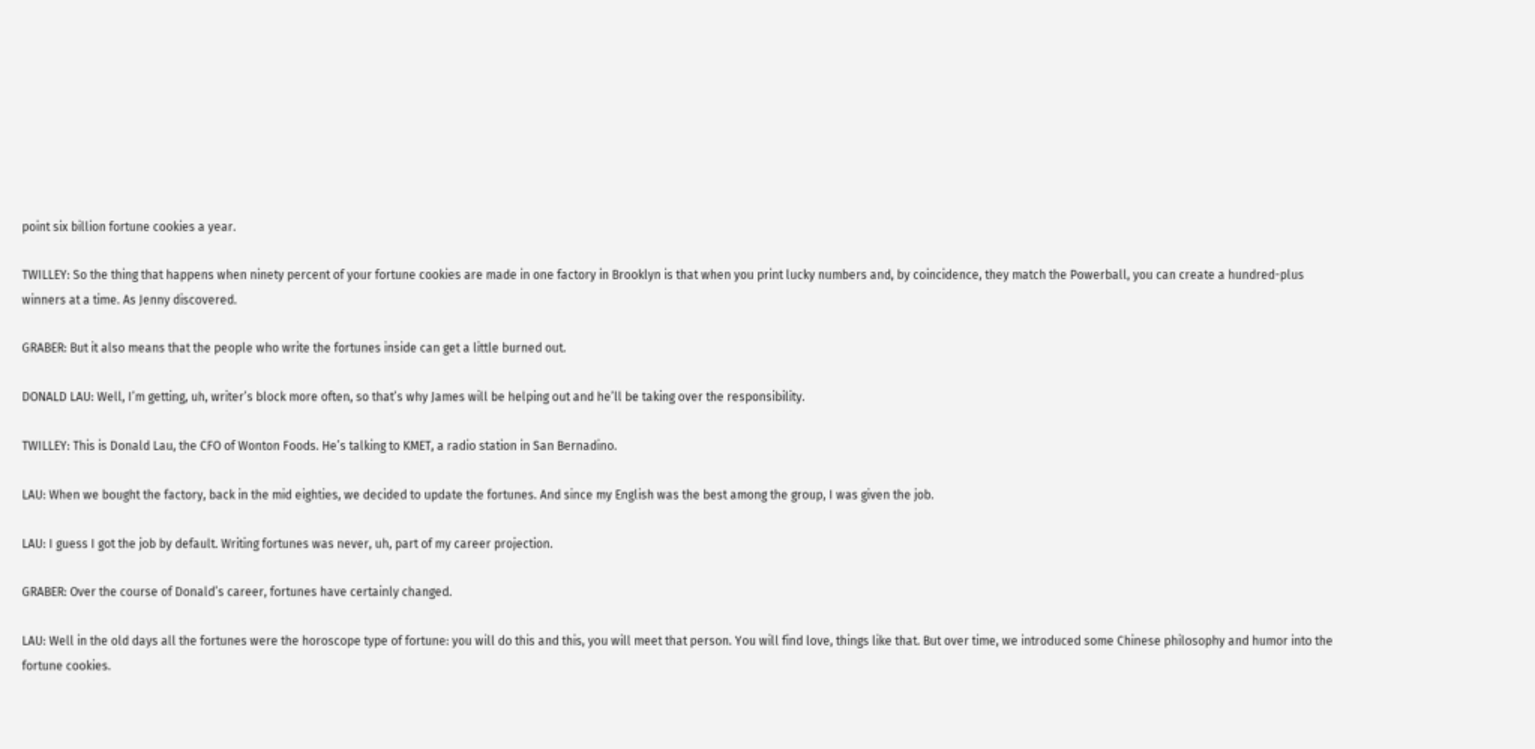point six billion fortune cookies a year.

TWILLEY: So the thing that happens when ninety percent of your fortune cookies are made in one factory in Brooklyn is that when you print lucky numbers and, by coincidence, they match the Powerball, you can create a hundred-plus winners at a time. As Jenny discovered.

GRABER: But it also means that the people who write the fortunes inside can get a little burned out.

DONALD LAU: Well, I’m getting, uh, writer’s block more often, so that’s why James will be helping out and he’ll be taking over the responsibility.

TWILLEY: This is Donald Lau, the CFO of Wonton Foods. He’s talking to KMET, a radio station in San Bernadino.

LAU: When we bought the factory, back in the mid eighties, we decided to update the fortunes. And since my English was the best among the group, I was given the job.

LAU: I guess I got the job by default. Writing fortunes was never, uh, part of my career projection.

GRABER: Over the course of Donald’s career, fortunes have certainly changed.

LAU: Well in the old days all the fortunes were the horoscope type of fortune: you will do this and this, you will meet that person. You will find love, things like that. But over time, we introduced some Chinese philosophy and humor into the fortune cookies.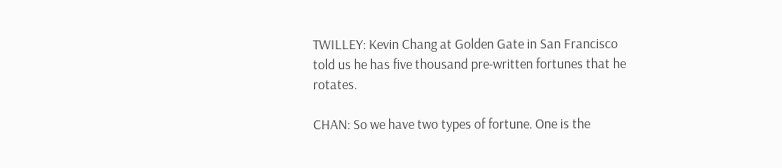TWILLEY: Kevin Chang at Golden Gate in San Francisco told us he has five thousand pre-written fortunes that he rotates.

CHAN: So we have two types of fortune. One is the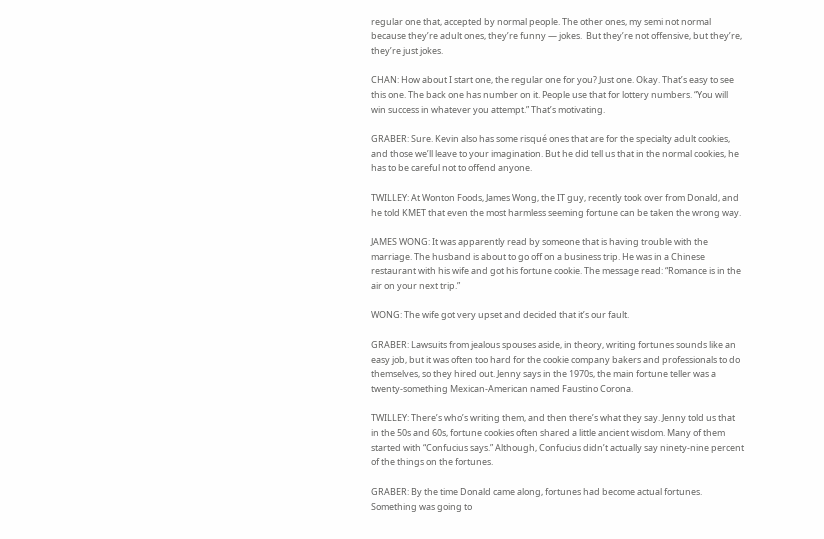regular one that, accepted by normal people. The other ones, my semi not normal because they’re adult ones, they’re funny — jokes.  But they’re not offensive, but they’re, they’re just jokes.

CHAN: How about I start one, the regular one for you? Just one. Okay. That’s easy to see this one. The back one has number on it. People use that for lottery numbers. “You will win success in whatever you attempt.” That’s motivating.

GRABER: Sure. Kevin also has some risqué ones that are for the specialty adult cookies, and those we’ll leave to your imagination. But he did tell us that in the normal cookies, he has to be careful not to offend anyone.

TWILLEY: At Wonton Foods, James Wong, the IT guy, recently took over from Donald, and he told KMET that even the most harmless seeming fortune can be taken the wrong way.

JAMES WONG: It was apparently read by someone that is having trouble with the marriage. The husband is about to go off on a business trip. He was in a Chinese restaurant with his wife and got his fortune cookie. The message read: “Romance is in the air on your next trip.”

WONG: The wife got very upset and decided that it’s our fault.

GRABER: Lawsuits from jealous spouses aside, in theory, writing fortunes sounds like an easy job, but it was often too hard for the cookie company bakers and professionals to do themselves, so they hired out. Jenny says in the 1970s, the main fortune teller was a twenty-something Mexican-American named Faustino Corona.

TWILLEY: There’s who’s writing them, and then there’s what they say. Jenny told us that in the 50s and 60s, fortune cookies often shared a little ancient wisdom. Many of them started with “Confucius says.” Although, Confucius didn’t actually say ninety-nine percent of the things on the fortunes.

GRABER: By the time Donald came along, fortunes had become actual fortunes. Something was going to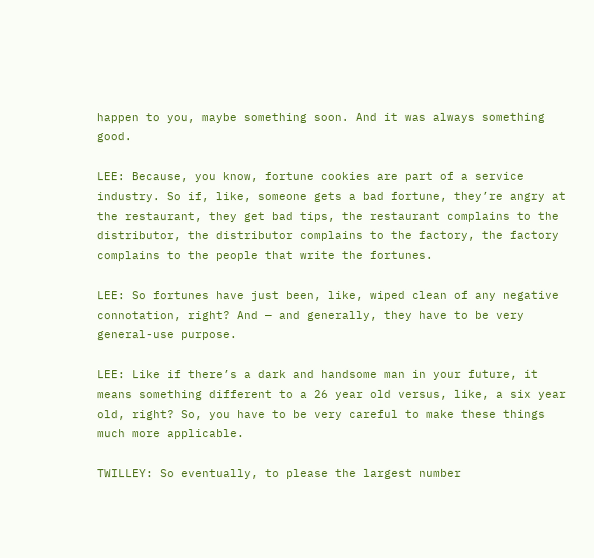happen to you, maybe something soon. And it was always something good.

LEE: Because, you know, fortune cookies are part of a service industry. So if, like, someone gets a bad fortune, they’re angry at the restaurant, they get bad tips, the restaurant complains to the distributor, the distributor complains to the factory, the factory complains to the people that write the fortunes.

LEE: So fortunes have just been, like, wiped clean of any negative connotation, right? And — and generally, they have to be very general-use purpose.

LEE: Like if there’s a dark and handsome man in your future, it means something different to a 26 year old versus, like, a six year old, right? So, you have to be very careful to make these things much more applicable.

TWILLEY: So eventually, to please the largest number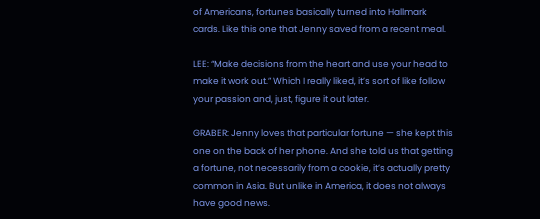of Americans, fortunes basically turned into Hallmark cards. Like this one that Jenny saved from a recent meal.

LEE: “Make decisions from the heart and use your head to make it work out.” Which I really liked, it’s sort of like follow your passion and, just, figure it out later.

GRABER: Jenny loves that particular fortune — she kept this one on the back of her phone. And she told us that getting a fortune, not necessarily from a cookie, it’s actually pretty common in Asia. But unlike in America, it does not always have good news.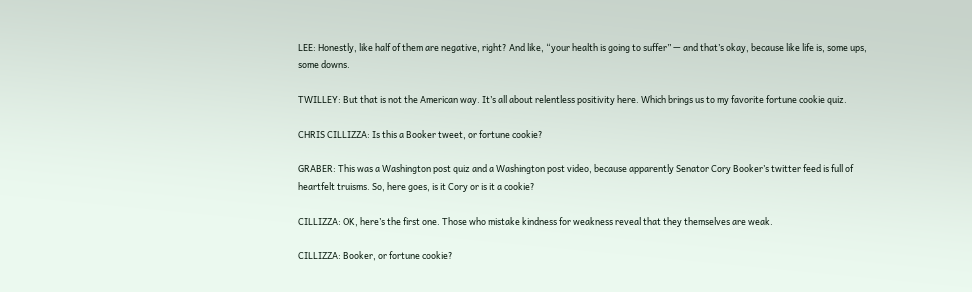LEE: Honestly, like half of them are negative, right? And like, “your health is going to suffer” — and that’s okay, because like life is, some ups, some downs.

TWILLEY: But that is not the American way. It’s all about relentless positivity here. Which brings us to my favorite fortune cookie quiz.

CHRIS CILLIZZA: Is this a Booker tweet, or fortune cookie?

GRABER: This was a Washington post quiz and a Washington post video, because apparently Senator Cory Booker’s twitter feed is full of heartfelt truisms. So, here goes, is it Cory or is it a cookie?

CILLIZZA: OK, here’s the first one. Those who mistake kindness for weakness reveal that they themselves are weak.

CILLIZZA: Booker, or fortune cookie?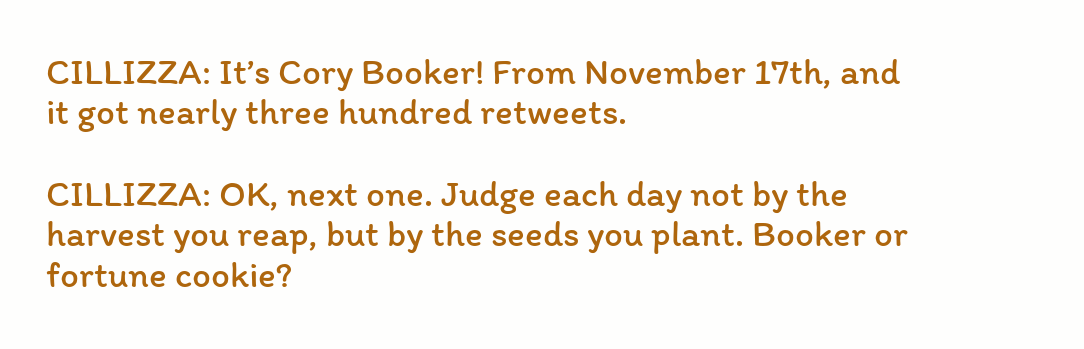CILLIZZA: It’s Cory Booker! From November 17th, and it got nearly three hundred retweets.

CILLIZZA: OK, next one. Judge each day not by the harvest you reap, but by the seeds you plant. Booker or fortune cookie?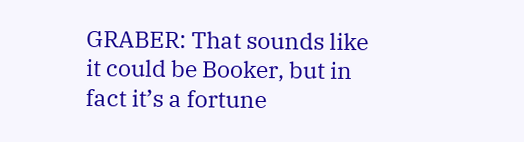GRABER: That sounds like it could be Booker, but in fact it’s a fortune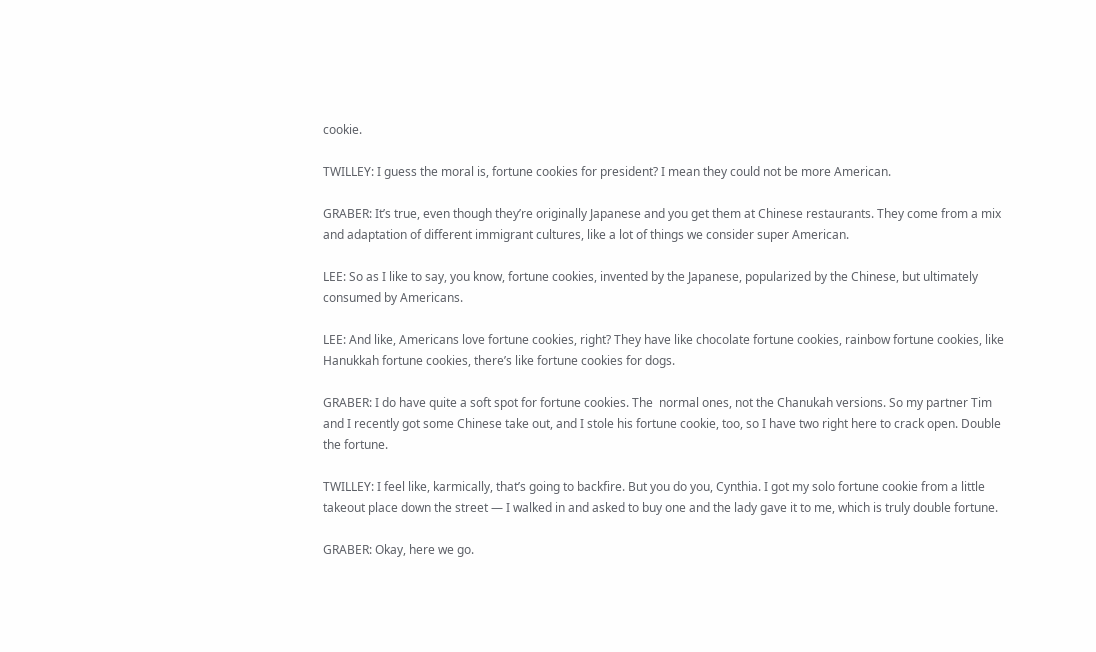cookie.

TWILLEY: I guess the moral is, fortune cookies for president? I mean they could not be more American.

GRABER: It’s true, even though they’re originally Japanese and you get them at Chinese restaurants. They come from a mix and adaptation of different immigrant cultures, like a lot of things we consider super American.

LEE: So as I like to say, you know, fortune cookies, invented by the Japanese, popularized by the Chinese, but ultimately consumed by Americans.

LEE: And like, Americans love fortune cookies, right? They have like chocolate fortune cookies, rainbow fortune cookies, like Hanukkah fortune cookies, there’s like fortune cookies for dogs.

GRABER: I do have quite a soft spot for fortune cookies. The  normal ones, not the Chanukah versions. So my partner Tim and I recently got some Chinese take out, and I stole his fortune cookie, too, so I have two right here to crack open. Double the fortune.

TWILLEY: I feel like, karmically, that’s going to backfire. But you do you, Cynthia. I got my solo fortune cookie from a little takeout place down the street — I walked in and asked to buy one and the lady gave it to me, which is truly double fortune.

GRABER: Okay, here we go.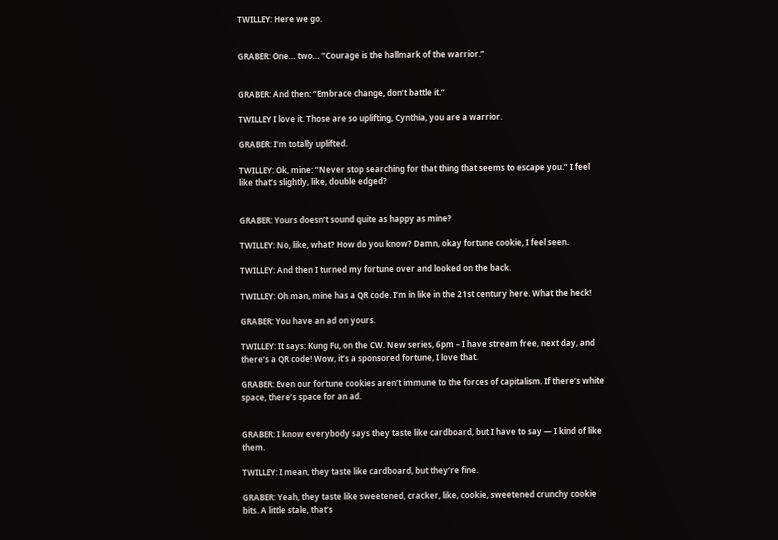TWILLEY: Here we go.


GRABER: One… two… “Courage is the hallmark of the warrior.”


GRABER: And then: “Embrace change, don’t battle it.”

TWILLEY I love it. Those are so uplifting, Cynthia, you are a warrior.

GRABER: I’m totally uplifted.

TWILLEY: Ok, mine: “Never stop searching for that thing that seems to escape you.” I feel like that’s slightly, like, double edged?


GRABER: Yours doesn’t sound quite as happy as mine?

TWILLEY: No, like, what? How do you know? Damn, okay fortune cookie, I feel seen.

TWILLEY: And then I turned my fortune over and looked on the back.

TWILLEY: Oh man, mine has a QR code. I’m in like in the 21st century here. What the heck!

GRABER: You have an ad on yours.

TWILLEY: It says: Kung Fu, on the CW. New series, 6pm – I have stream free, next day, and there’s a QR code! Wow, it’s a sponsored fortune, I love that.

GRABER: Even our fortune cookies aren’t immune to the forces of capitalism. If there’s white space, there’s space for an ad.


GRABER: I know everybody says they taste like cardboard, but I have to say — I kind of like them.

TWILLEY: I mean, they taste like cardboard, but they’re fine.

GRABER: Yeah, they taste like sweetened, cracker, like, cookie, sweetened crunchy cookie bits. A little stale, that’s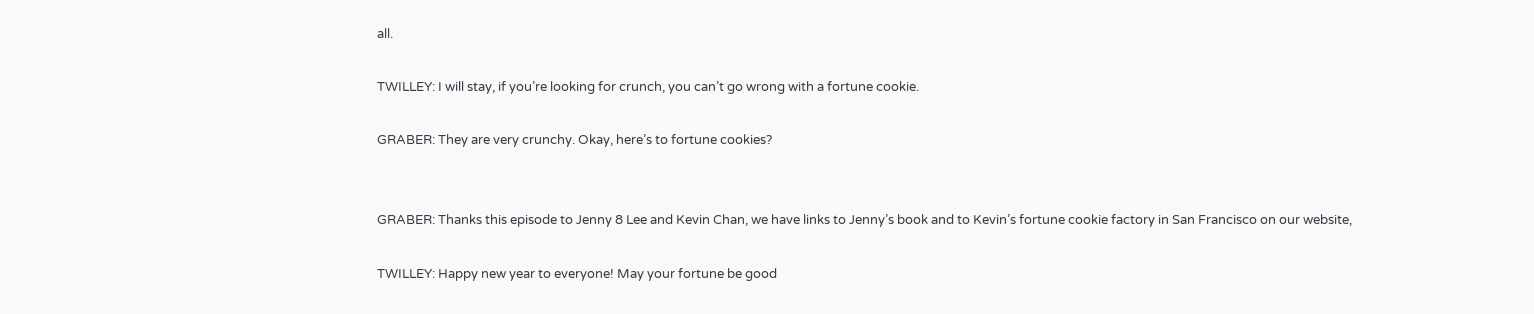all.

TWILLEY: I will stay, if you’re looking for crunch, you can’t go wrong with a fortune cookie.

GRABER: They are very crunchy. Okay, here’s to fortune cookies?


GRABER: Thanks this episode to Jenny 8 Lee and Kevin Chan, we have links to Jenny’s book and to Kevin’s fortune cookie factory in San Francisco on our website,

TWILLEY: Happy new year to everyone! May your fortune be good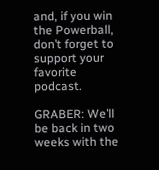and, if you win the Powerball, don’t forget to support your favorite podcast.

GRABER: We’ll be back in two weeks with the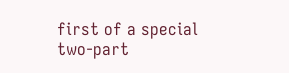first of a special two-part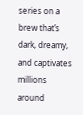series on a brew that’s dark, dreamy, and captivates millions around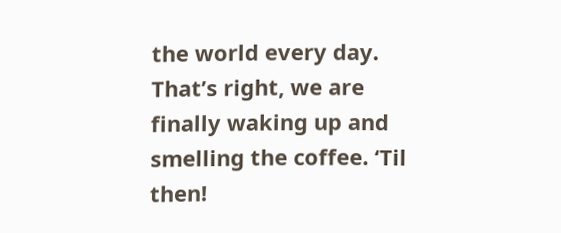the world every day. That’s right, we are finally waking up and smelling the coffee. ‘Til then!